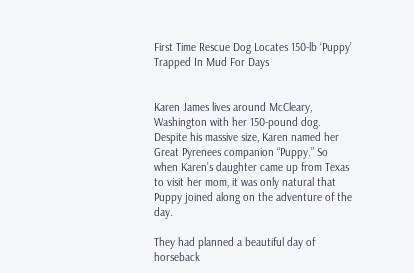First Time Rescue Dog Locates 150-lb ‘Puppy’ Trapped In Mud For Days


Karen James lives around McCleary, Washington with her 150-pound dog. Despite his massive size, Karen named her Great Pyrenees companion “Puppy.” So when Karen’s daughter came up from Texas to visit her mom, it was only natural that Puppy joined along on the adventure of the day.

They had planned a beautiful day of horseback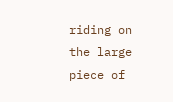riding on the large piece of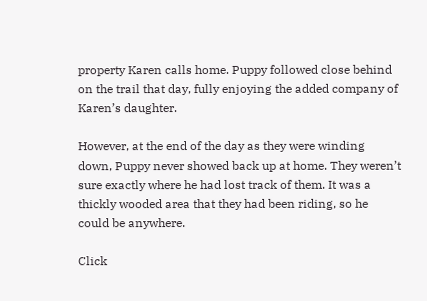property Karen calls home. Puppy followed close behind on the trail that day, fully enjoying the added company of Karen’s daughter.

However, at the end of the day as they were winding down, Puppy never showed back up at home. They weren’t sure exactly where he had lost track of them. It was a thickly wooded area that they had been riding, so he could be anywhere.

Click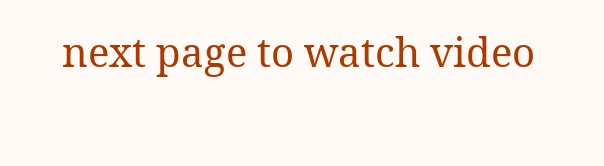next page to watch video